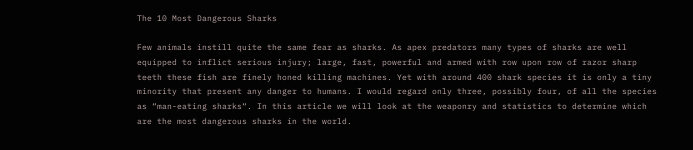The 10 Most Dangerous Sharks

Few animals instill quite the same fear as sharks. As apex predators many types of sharks are well equipped to inflict serious injury; large, fast, powerful and armed with row upon row of razor sharp teeth these fish are finely honed killing machines. Yet with around 400 shark species it is only a tiny minority that present any danger to humans. I would regard only three, possibly four, of all the species as “man-eating sharks“. In this article we will look at the weaponry and statistics to determine which are the most dangerous sharks in the world.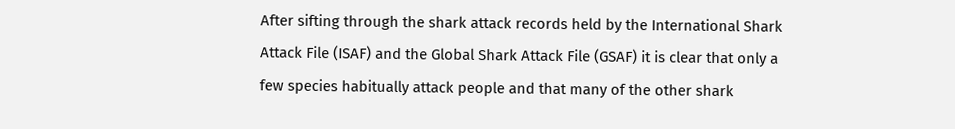After sifting through the shark attack records held by the International Shark Attack File (ISAF) and the Global Shark Attack File (GSAF) it is clear that only a few species habitually attack people and that many of the other shark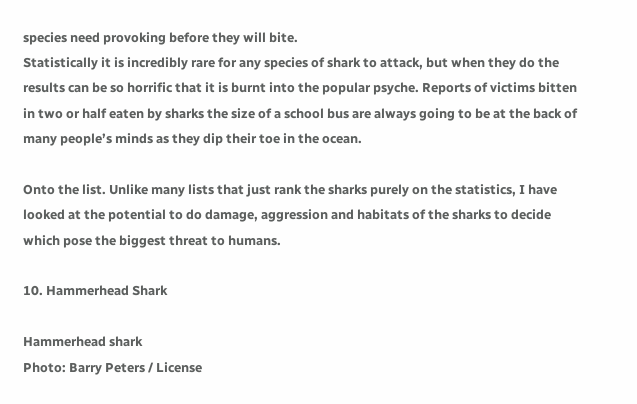species need provoking before they will bite.
Statistically it is incredibly rare for any species of shark to attack, but when they do the results can be so horrific that it is burnt into the popular psyche. Reports of victims bitten in two or half eaten by sharks the size of a school bus are always going to be at the back of many people’s minds as they dip their toe in the ocean.

Onto the list. Unlike many lists that just rank the sharks purely on the statistics, I have looked at the potential to do damage, aggression and habitats of the sharks to decide which pose the biggest threat to humans.

10. Hammerhead Shark

Hammerhead shark
Photo: Barry Peters / License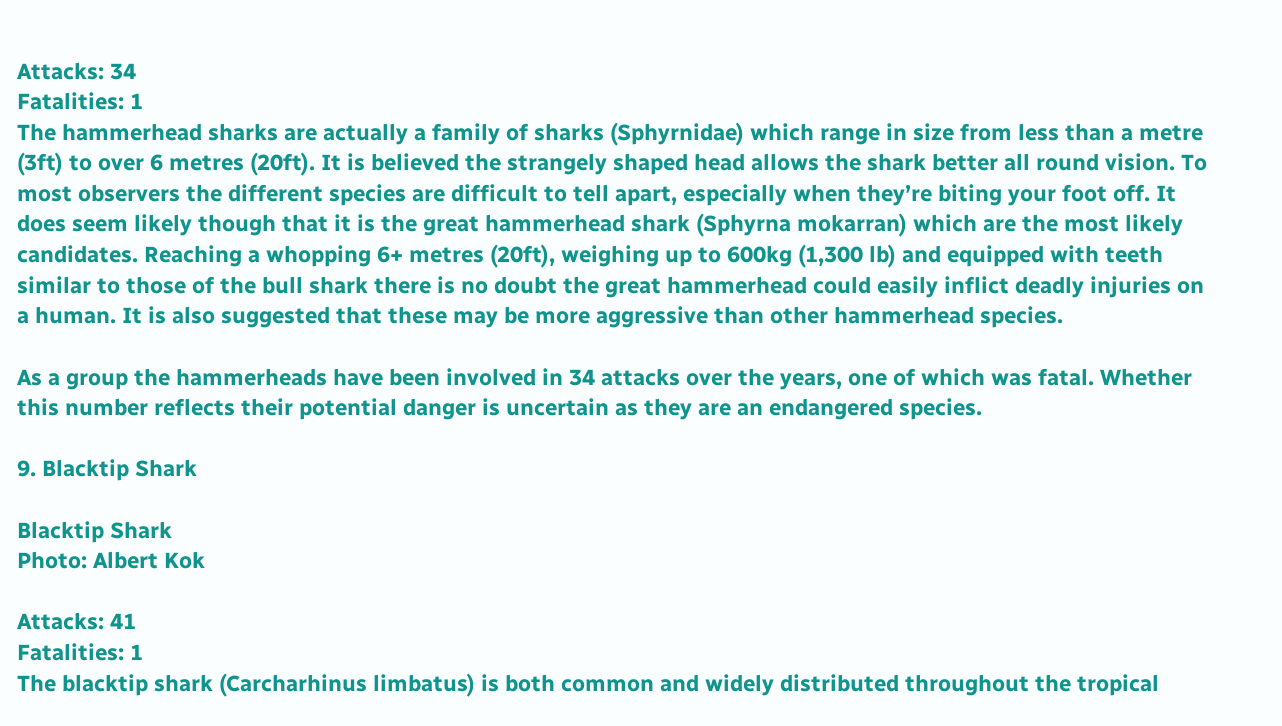Attacks: 34
Fatalities: 1
The hammerhead sharks are actually a family of sharks (Sphyrnidae) which range in size from less than a metre (3ft) to over 6 metres (20ft). It is believed the strangely shaped head allows the shark better all round vision. To most observers the different species are difficult to tell apart, especially when they’re biting your foot off. It does seem likely though that it is the great hammerhead shark (Sphyrna mokarran) which are the most likely candidates. Reaching a whopping 6+ metres (20ft), weighing up to 600kg (1,300 lb) and equipped with teeth similar to those of the bull shark there is no doubt the great hammerhead could easily inflict deadly injuries on a human. It is also suggested that these may be more aggressive than other hammerhead species.

As a group the hammerheads have been involved in 34 attacks over the years, one of which was fatal. Whether this number reflects their potential danger is uncertain as they are an endangered species.

9. Blacktip Shark

Blacktip Shark
Photo: Albert Kok

Attacks: 41
Fatalities: 1
The blacktip shark (Carcharhinus limbatus) is both common and widely distributed throughout the tropical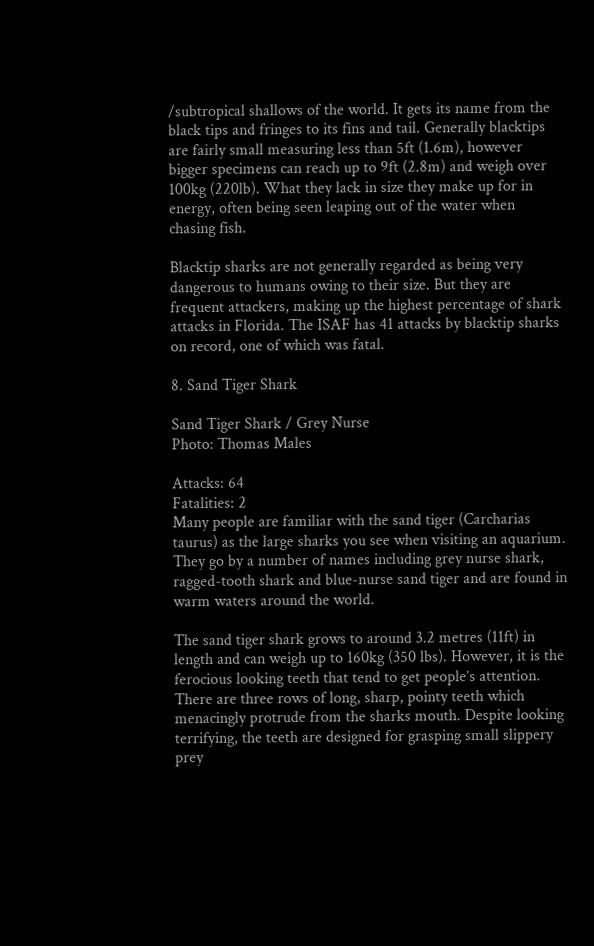/subtropical shallows of the world. It gets its name from the black tips and fringes to its fins and tail. Generally blacktips are fairly small measuring less than 5ft (1.6m), however bigger specimens can reach up to 9ft (2.8m) and weigh over 100kg (220lb). What they lack in size they make up for in energy, often being seen leaping out of the water when chasing fish.

Blacktip sharks are not generally regarded as being very dangerous to humans owing to their size. But they are frequent attackers, making up the highest percentage of shark attacks in Florida. The ISAF has 41 attacks by blacktip sharks on record, one of which was fatal.

8. Sand Tiger Shark

Sand Tiger Shark / Grey Nurse
Photo: Thomas Males

Attacks: 64
Fatalities: 2
Many people are familiar with the sand tiger (Carcharias taurus) as the large sharks you see when visiting an aquarium. They go by a number of names including grey nurse shark, ragged-tooth shark and blue-nurse sand tiger and are found in warm waters around the world.

The sand tiger shark grows to around 3.2 metres (11ft) in length and can weigh up to 160kg (350 lbs). However, it is the ferocious looking teeth that tend to get people’s attention. There are three rows of long, sharp, pointy teeth which menacingly protrude from the sharks mouth. Despite looking terrifying, the teeth are designed for grasping small slippery prey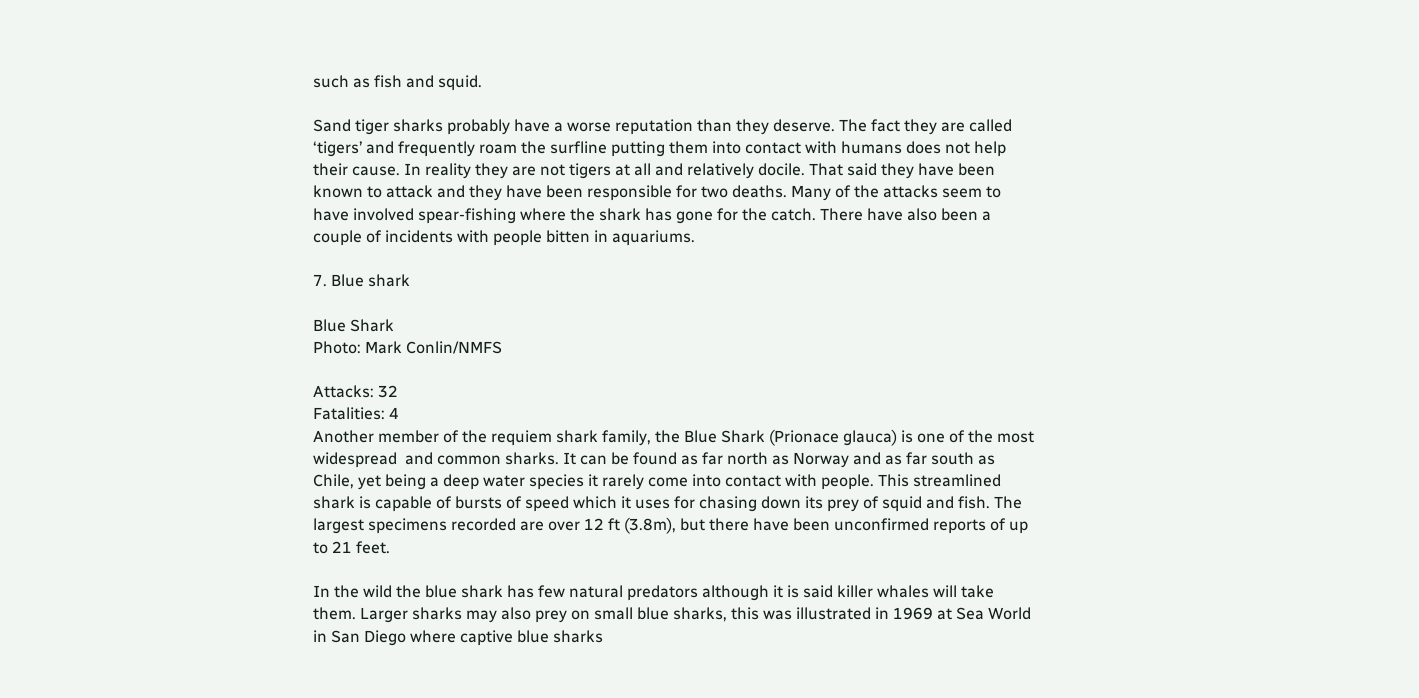such as fish and squid.

Sand tiger sharks probably have a worse reputation than they deserve. The fact they are called ‘tigers’ and frequently roam the surfline putting them into contact with humans does not help their cause. In reality they are not tigers at all and relatively docile. That said they have been known to attack and they have been responsible for two deaths. Many of the attacks seem to have involved spear-fishing where the shark has gone for the catch. There have also been a couple of incidents with people bitten in aquariums.

7. Blue shark

Blue Shark
Photo: Mark Conlin/NMFS

Attacks: 32
Fatalities: 4
Another member of the requiem shark family, the Blue Shark (Prionace glauca) is one of the most widespread  and common sharks. It can be found as far north as Norway and as far south as Chile, yet being a deep water species it rarely come into contact with people. This streamlined shark is capable of bursts of speed which it uses for chasing down its prey of squid and fish. The largest specimens recorded are over 12 ft (3.8m), but there have been unconfirmed reports of up to 21 feet.

In the wild the blue shark has few natural predators although it is said killer whales will take them. Larger sharks may also prey on small blue sharks, this was illustrated in 1969 at Sea World in San Diego where captive blue sharks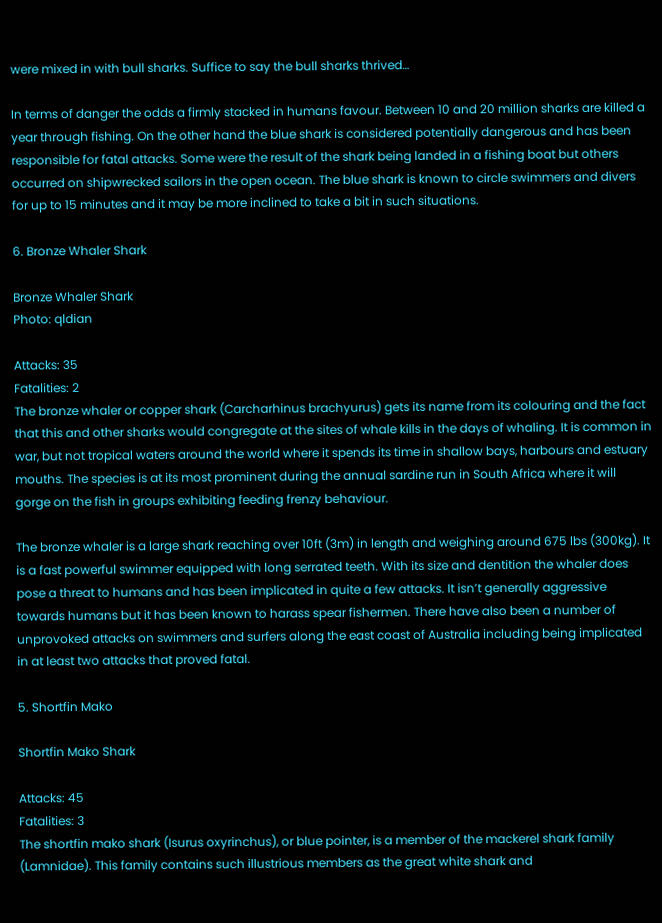were mixed in with bull sharks. Suffice to say the bull sharks thrived…

In terms of danger the odds a firmly stacked in humans favour. Between 10 and 20 million sharks are killed a year through fishing. On the other hand the blue shark is considered potentially dangerous and has been responsible for fatal attacks. Some were the result of the shark being landed in a fishing boat but others occurred on shipwrecked sailors in the open ocean. The blue shark is known to circle swimmers and divers for up to 15 minutes and it may be more inclined to take a bit in such situations.

6. Bronze Whaler Shark

Bronze Whaler Shark
Photo: qldian

Attacks: 35
Fatalities: 2
The bronze whaler or copper shark (Carcharhinus brachyurus) gets its name from its colouring and the fact that this and other sharks would congregate at the sites of whale kills in the days of whaling. It is common in war, but not tropical waters around the world where it spends its time in shallow bays, harbours and estuary mouths. The species is at its most prominent during the annual sardine run in South Africa where it will gorge on the fish in groups exhibiting feeding frenzy behaviour.

The bronze whaler is a large shark reaching over 10ft (3m) in length and weighing around 675 lbs (300kg). It is a fast powerful swimmer equipped with long serrated teeth. With its size and dentition the whaler does pose a threat to humans and has been implicated in quite a few attacks. It isn’t generally aggressive towards humans but it has been known to harass spear fishermen. There have also been a number of unprovoked attacks on swimmers and surfers along the east coast of Australia including being implicated in at least two attacks that proved fatal.

5. Shortfin Mako

Shortfin Mako Shark

Attacks: 45
Fatalities: 3
The shortfin mako shark (Isurus oxyrinchus), or blue pointer, is a member of the mackerel shark family (Lamnidae). This family contains such illustrious members as the great white shark and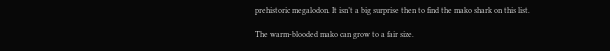prehistoric megalodon. It isn’t a big surprise then to find the mako shark on this list.

The warm-blooded mako can grow to a fair size.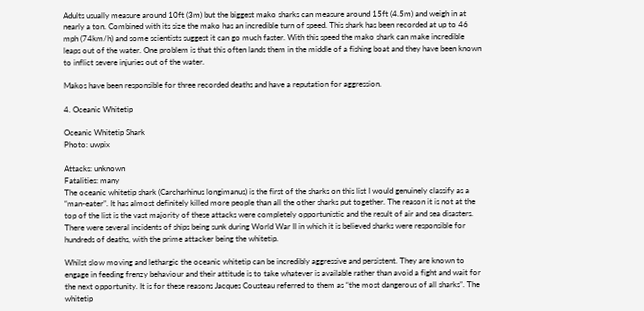Adults usually measure around 10ft (3m) but the biggest mako sharks can measure around 15ft (4.5m) and weigh in at nearly a ton. Combined with its size the mako has an incredible turn of speed. This shark has been recorded at up to 46 mph (74km/h) and some scientists suggest it can go much faster. With this speed the mako shark can make incredible  leaps out of the water. One problem is that this often lands them in the middle of a fishing boat and they have been known to inflict severe injuries out of the water.

Makos have been responsible for three recorded deaths and have a reputation for aggression.

4. Oceanic Whitetip

Oceanic Whitetip Shark
Photo: uwpix

Attacks: unknown
Fatalities: many
The oceanic whitetip shark (Carcharhinus longimanus) is the first of the sharks on this list I would genuinely classify as a “man-eater”. It has almost definitely killed more people than all the other sharks put together. The reason it is not at the top of the list is the vast majority of these attacks were completely opportunistic and the result of air and sea disasters. There were several incidents of ships being sunk during World War II in which it is believed sharks were responsible for hundreds of deaths, with the prime attacker being the whitetip.

Whilst slow moving and lethargic the oceanic whitetip can be incredibly aggressive and persistent. They are known to engage in feeding frenzy behaviour and their attitude is to take whatever is available rather than avoid a fight and wait for the next opportunity. It is for these reasons Jacques Cousteau referred to them as “the most dangerous of all sharks”. The whitetip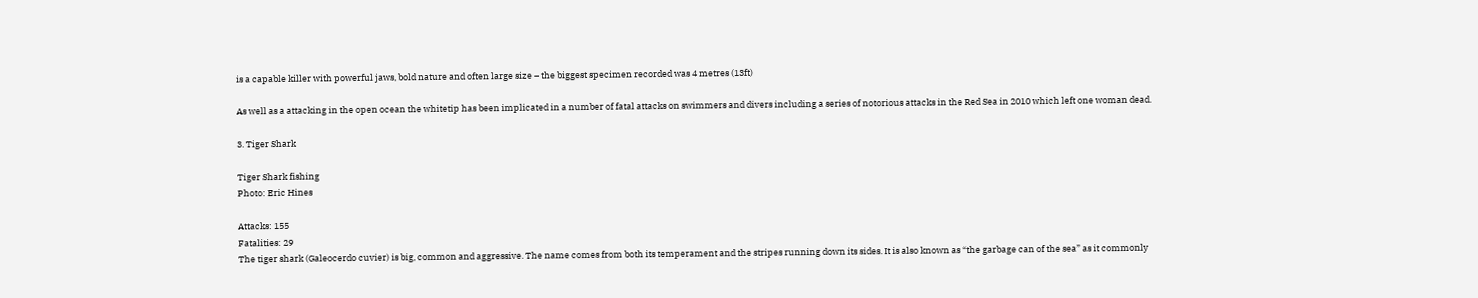is a capable killer with powerful jaws, bold nature and often large size – the biggest specimen recorded was 4 metres (13ft)

As well as a attacking in the open ocean the whitetip has been implicated in a number of fatal attacks on swimmers and divers including a series of notorious attacks in the Red Sea in 2010 which left one woman dead.

3. Tiger Shark

Tiger Shark fishing
Photo: Eric Hines

Attacks: 155
Fatalities: 29
The tiger shark (Galeocerdo cuvier) is big, common and aggressive. The name comes from both its temperament and the stripes running down its sides. It is also known as “the garbage can of the sea” as it commonly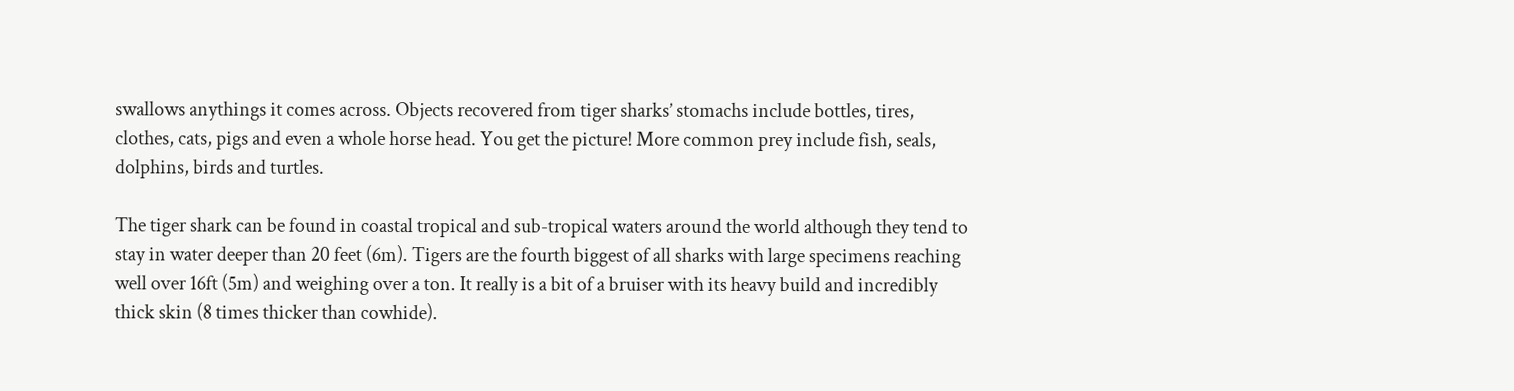swallows anythings it comes across. Objects recovered from tiger sharks’ stomachs include bottles, tires, clothes, cats, pigs and even a whole horse head. You get the picture! More common prey include fish, seals, dolphins, birds and turtles.

The tiger shark can be found in coastal tropical and sub-tropical waters around the world although they tend to stay in water deeper than 20 feet (6m). Tigers are the fourth biggest of all sharks with large specimens reaching well over 16ft (5m) and weighing over a ton. It really is a bit of a bruiser with its heavy build and incredibly thick skin (8 times thicker than cowhide).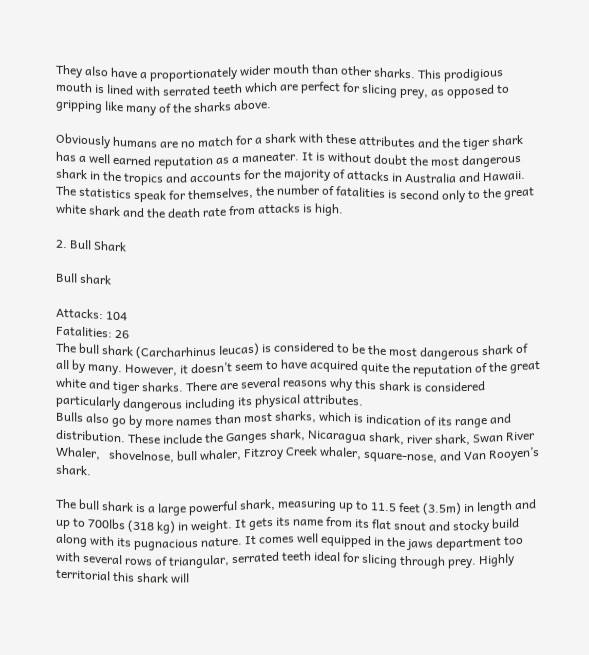They also have a proportionately wider mouth than other sharks. This prodigious mouth is lined with serrated teeth which are perfect for slicing prey, as opposed to gripping like many of the sharks above.

Obviously humans are no match for a shark with these attributes and the tiger shark has a well earned reputation as a maneater. It is without doubt the most dangerous shark in the tropics and accounts for the majority of attacks in Australia and Hawaii. The statistics speak for themselves, the number of fatalities is second only to the great white shark and the death rate from attacks is high.

2. Bull Shark

Bull shark

Attacks: 104
Fatalities: 26
The bull shark (Carcharhinus leucas) is considered to be the most dangerous shark of all by many. However, it doesn’t seem to have acquired quite the reputation of the great white and tiger sharks. There are several reasons why this shark is considered particularly dangerous including its physical attributes.
Bulls also go by more names than most sharks, which is indication of its range and distribution. These include the Ganges shark, Nicaragua shark, river shark, Swan River Whaler,   shovelnose, bull whaler, Fitzroy Creek whaler, square-nose, and Van Rooyen’s shark.

The bull shark is a large powerful shark, measuring up to 11.5 feet (3.5m) in length and up to 700lbs (318 kg) in weight. It gets its name from its flat snout and stocky build along with its pugnacious nature. It comes well equipped in the jaws department too with several rows of triangular, serrated teeth ideal for slicing through prey. Highly territorial this shark will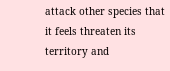attack other species that it feels threaten its territory and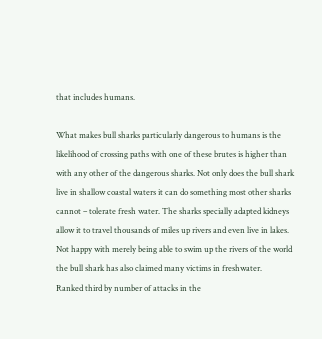that includes humans.

What makes bull sharks particularly dangerous to humans is the likelihood of crossing paths with one of these brutes is higher than with any other of the dangerous sharks. Not only does the bull shark live in shallow coastal waters it can do something most other sharks cannot – tolerate fresh water. The sharks specially adapted kidneys allow it to travel thousands of miles up rivers and even live in lakes. Not happy with merely being able to swim up the rivers of the world the bull shark has also claimed many victims in freshwater.
Ranked third by number of attacks in the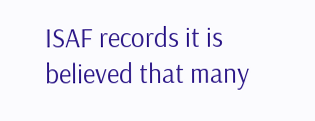ISAF records it is believed that many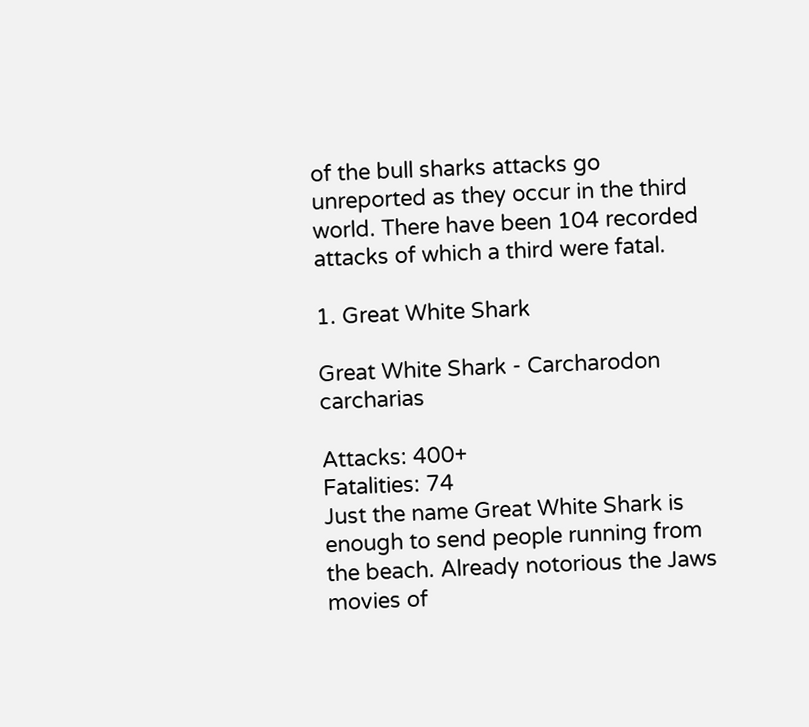of the bull sharks attacks go unreported as they occur in the third world. There have been 104 recorded attacks of which a third were fatal.

1. Great White Shark

Great White Shark - Carcharodon carcharias

Attacks: 400+
Fatalities: 74
Just the name Great White Shark is enough to send people running from the beach. Already notorious the Jaws movies of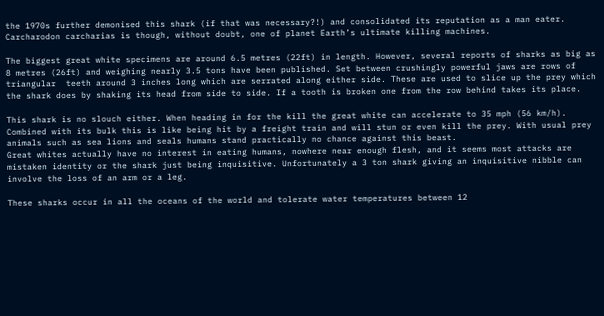the 1970s further demonised this shark (if that was necessary?!) and consolidated its reputation as a man eater. Carcharodon carcharias is though, without doubt, one of planet Earth’s ultimate killing machines.

The biggest great white specimens are around 6.5 metres (22ft) in length. However, several reports of sharks as big as 8 metres (26ft) and weighing nearly 3.5 tons have been published. Set between crushingly powerful jaws are rows of triangular  teeth around 3 inches long which are serrated along either side. These are used to slice up the prey which the shark does by shaking its head from side to side. If a tooth is broken one from the row behind takes its place.

This shark is no slouch either. When heading in for the kill the great white can accelerate to 35 mph (56 km/h). Combined with its bulk this is like being hit by a freight train and will stun or even kill the prey. With usual prey animals such as sea lions and seals humans stand practically no chance against this beast.
Great whites actually have no interest in eating humans, nowhere near enough flesh, and it seems most attacks are mistaken identity or the shark just being inquisitive. Unfortunately a 3 ton shark giving an inquisitive nibble can involve the loss of an arm or a leg.

These sharks occur in all the oceans of the world and tolerate water temperatures between 12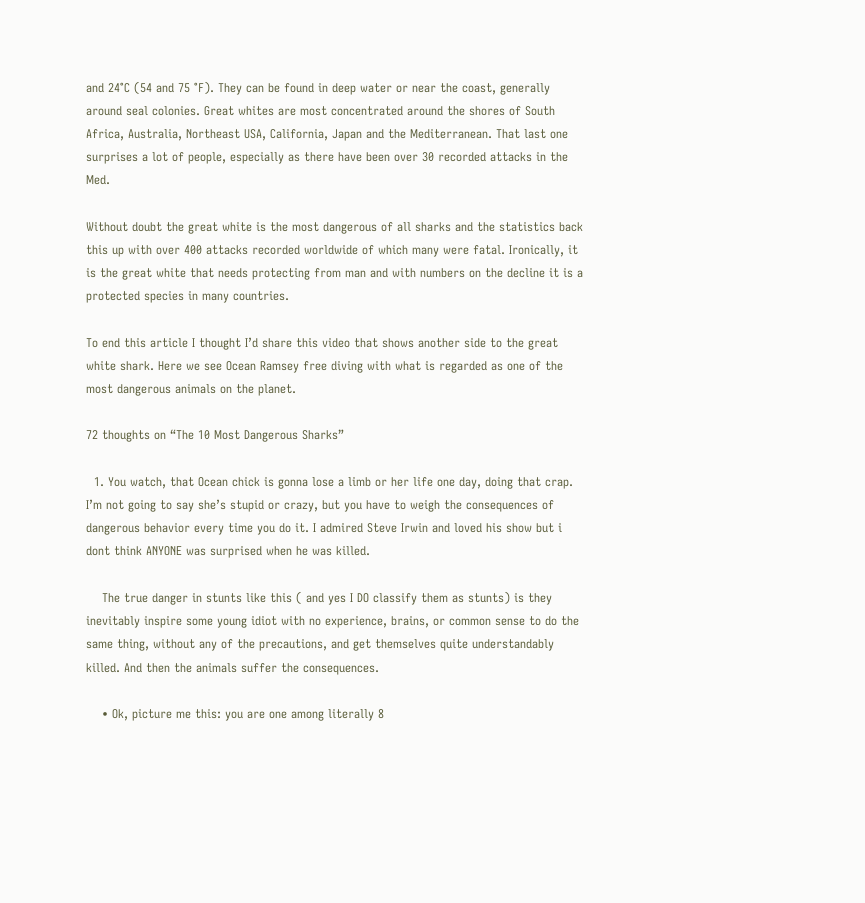and 24°C (54 and 75 °F). They can be found in deep water or near the coast, generally around seal colonies. Great whites are most concentrated around the shores of South Africa, Australia, Northeast USA, California, Japan and the Mediterranean. That last one surprises a lot of people, especially as there have been over 30 recorded attacks in the Med.

Without doubt the great white is the most dangerous of all sharks and the statistics back this up with over 400 attacks recorded worldwide of which many were fatal. Ironically, it is the great white that needs protecting from man and with numbers on the decline it is a protected species in many countries.

To end this article I thought I’d share this video that shows another side to the great white shark. Here we see Ocean Ramsey free diving with what is regarded as one of the most dangerous animals on the planet.

72 thoughts on “The 10 Most Dangerous Sharks”

  1. You watch, that Ocean chick is gonna lose a limb or her life one day, doing that crap. I’m not going to say she’s stupid or crazy, but you have to weigh the consequences of dangerous behavior every time you do it. I admired Steve Irwin and loved his show but i dont think ANYONE was surprised when he was killed.

    The true danger in stunts like this ( and yes I DO classify them as stunts) is they inevitably inspire some young idiot with no experience, brains, or common sense to do the same thing, without any of the precautions, and get themselves quite understandably killed. And then the animals suffer the consequences.

    • Ok, picture me this: you are one among literally 8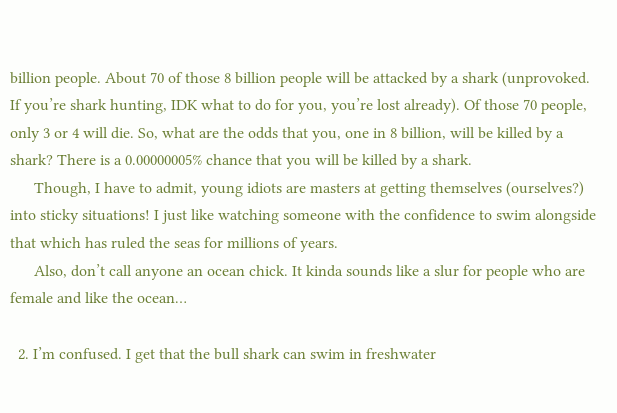billion people. About 70 of those 8 billion people will be attacked by a shark (unprovoked. If you’re shark hunting, IDK what to do for you, you’re lost already). Of those 70 people, only 3 or 4 will die. So, what are the odds that you, one in 8 billion, will be killed by a shark? There is a 0.00000005% chance that you will be killed by a shark.
      Though, I have to admit, young idiots are masters at getting themselves (ourselves?) into sticky situations! I just like watching someone with the confidence to swim alongside that which has ruled the seas for millions of years.
      Also, don’t call anyone an ocean chick. It kinda sounds like a slur for people who are female and like the ocean…

  2. I’m confused. I get that the bull shark can swim in freshwater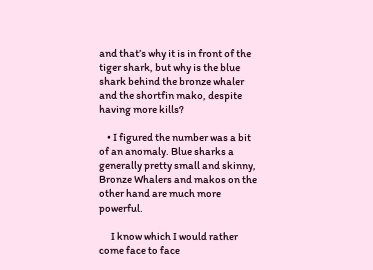and that’s why it is in front of the tiger shark, but why is the blue shark behind the bronze whaler and the shortfin mako, despite having more kills?

    • I figured the number was a bit of an anomaly. Blue sharks a generally pretty small and skinny, Bronze Whalers and makos on the other hand are much more powerful.

      I know which I would rather come face to face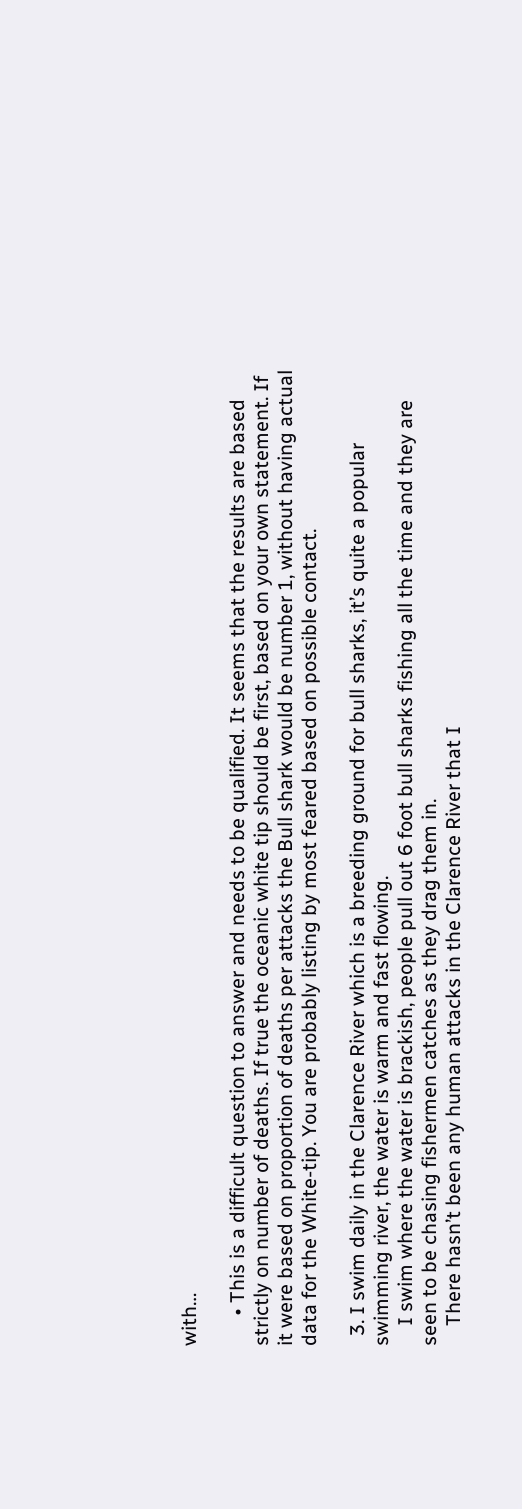with…

      • This is a difficult question to answer and needs to be qualified. It seems that the results are based strictly on number of deaths. If true the oceanic white tip should be first, based on your own statement. If it were based on proportion of deaths per attacks the Bull shark would be number 1, without having actual data for the White-tip. You are probably listing by most feared based on possible contact.

  3. I swim daily in the Clarence River which is a breeding ground for bull sharks, it’s quite a popular swimming river, the water is warm and fast flowing.
    I swim where the water is brackish, people pull out 6 foot bull sharks fishing all the time and they are seen to be chasing fishermen catches as they drag them in.
    There hasn’t been any human attacks in the Clarence River that I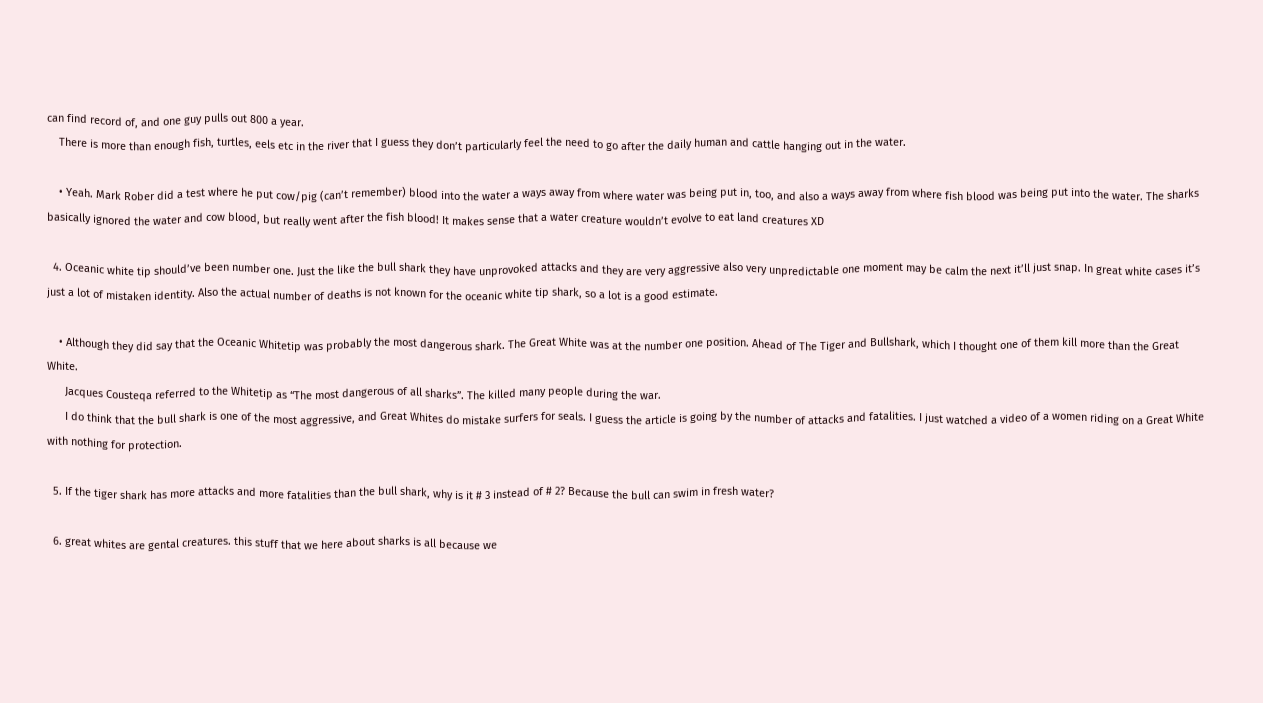can find record of, and one guy pulls out 800 a year.
    There is more than enough fish, turtles, eels etc in the river that I guess they don’t particularly feel the need to go after the daily human and cattle hanging out in the water.

    • Yeah. Mark Rober did a test where he put cow/pig (can’t remember) blood into the water a ways away from where water was being put in, too, and also a ways away from where fish blood was being put into the water. The sharks basically ignored the water and cow blood, but really went after the fish blood! It makes sense that a water creature wouldn’t evolve to eat land creatures XD

  4. Oceanic white tip should’ve been number one. Just the like the bull shark they have unprovoked attacks and they are very aggressive also very unpredictable one moment may be calm the next it’ll just snap. In great white cases it’s just a lot of mistaken identity. Also the actual number of deaths is not known for the oceanic white tip shark, so a lot is a good estimate.

    • Although they did say that the Oceanic Whitetip was probably the most dangerous shark. The Great White was at the number one position. Ahead of The Tiger and Bullshark, which I thought one of them kill more than the Great White.
      Jacques Cousteqa referred to the Whitetip as “The most dangerous of all sharks”. The killed many people during the war.
      I do think that the bull shark is one of the most aggressive, and Great Whites do mistake surfers for seals. I guess the article is going by the number of attacks and fatalities. I just watched a video of a women riding on a Great White with nothing for protection.

  5. If the tiger shark has more attacks and more fatalities than the bull shark, why is it # 3 instead of # 2? Because the bull can swim in fresh water?

  6. great whites are gental creatures. this stuff that we here about sharks is all because we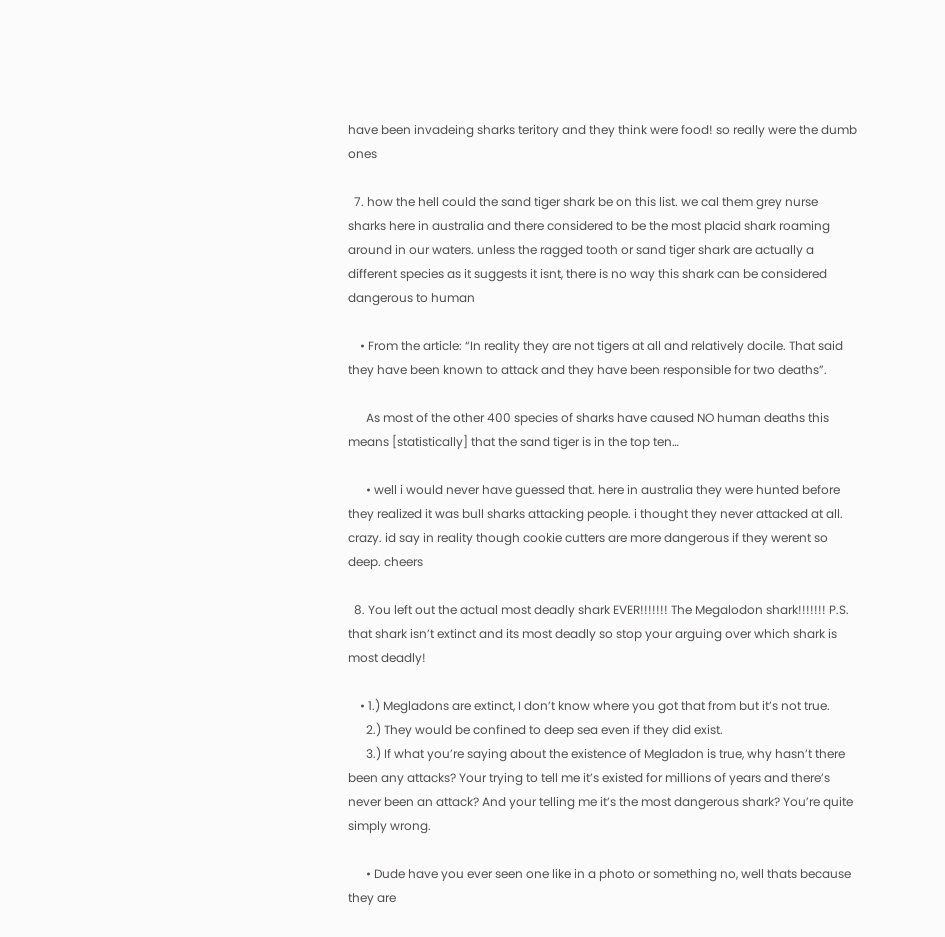have been invadeing sharks teritory and they think were food! so really were the dumb ones

  7. how the hell could the sand tiger shark be on this list. we cal them grey nurse sharks here in australia and there considered to be the most placid shark roaming around in our waters. unless the ragged tooth or sand tiger shark are actually a different species as it suggests it isnt, there is no way this shark can be considered dangerous to human

    • From the article: “In reality they are not tigers at all and relatively docile. That said they have been known to attack and they have been responsible for two deaths”.

      As most of the other 400 species of sharks have caused NO human deaths this means [statistically] that the sand tiger is in the top ten…

      • well i would never have guessed that. here in australia they were hunted before they realized it was bull sharks attacking people. i thought they never attacked at all. crazy. id say in reality though cookie cutters are more dangerous if they werent so deep. cheers

  8. You left out the actual most deadly shark EVER!!!!!!! The Megalodon shark!!!!!!! P.S. that shark isn’t extinct and its most deadly so stop your arguing over which shark is most deadly!

    • 1.) Megladons are extinct, I don’t know where you got that from but it’s not true.
      2.) They would be confined to deep sea even if they did exist.
      3.) If what you’re saying about the existence of Megladon is true, why hasn’t there been any attacks? Your trying to tell me it’s existed for millions of years and there’s never been an attack? And your telling me it’s the most dangerous shark? You’re quite simply wrong.

      • Dude have you ever seen one like in a photo or something no, well thats because they are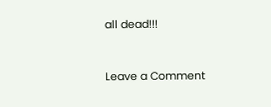all dead!!!


Leave a Comment